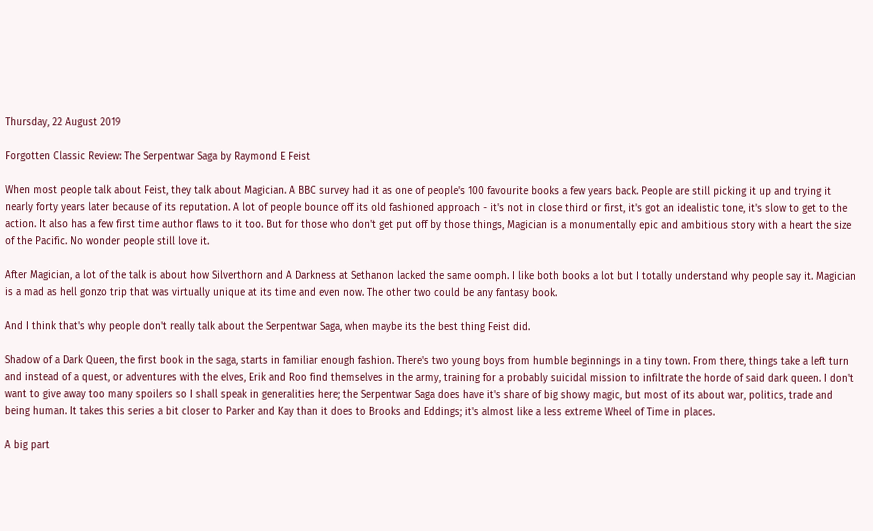Thursday, 22 August 2019

Forgotten Classic Review: The Serpentwar Saga by Raymond E Feist

When most people talk about Feist, they talk about Magician. A BBC survey had it as one of people's 100 favourite books a few years back. People are still picking it up and trying it nearly forty years later because of its reputation. A lot of people bounce off its old fashioned approach - it's not in close third or first, it's got an idealistic tone, it's slow to get to the action. It also has a few first time author flaws to it too. But for those who don't get put off by those things, Magician is a monumentally epic and ambitious story with a heart the size of the Pacific. No wonder people still love it.

After Magician, a lot of the talk is about how Silverthorn and A Darkness at Sethanon lacked the same oomph. I like both books a lot but I totally understand why people say it. Magician is a mad as hell gonzo trip that was virtually unique at its time and even now. The other two could be any fantasy book.

And I think that's why people don't really talk about the Serpentwar Saga, when maybe its the best thing Feist did.

Shadow of a Dark Queen, the first book in the saga, starts in familiar enough fashion. There's two young boys from humble beginnings in a tiny town. From there, things take a left turn and instead of a quest, or adventures with the elves, Erik and Roo find themselves in the army, training for a probably suicidal mission to infiltrate the horde of said dark queen. I don't want to give away too many spoilers so I shall speak in generalities here; the Serpentwar Saga does have it's share of big showy magic, but most of its about war, politics, trade and being human. It takes this series a bit closer to Parker and Kay than it does to Brooks and Eddings; it's almost like a less extreme Wheel of Time in places.

A big part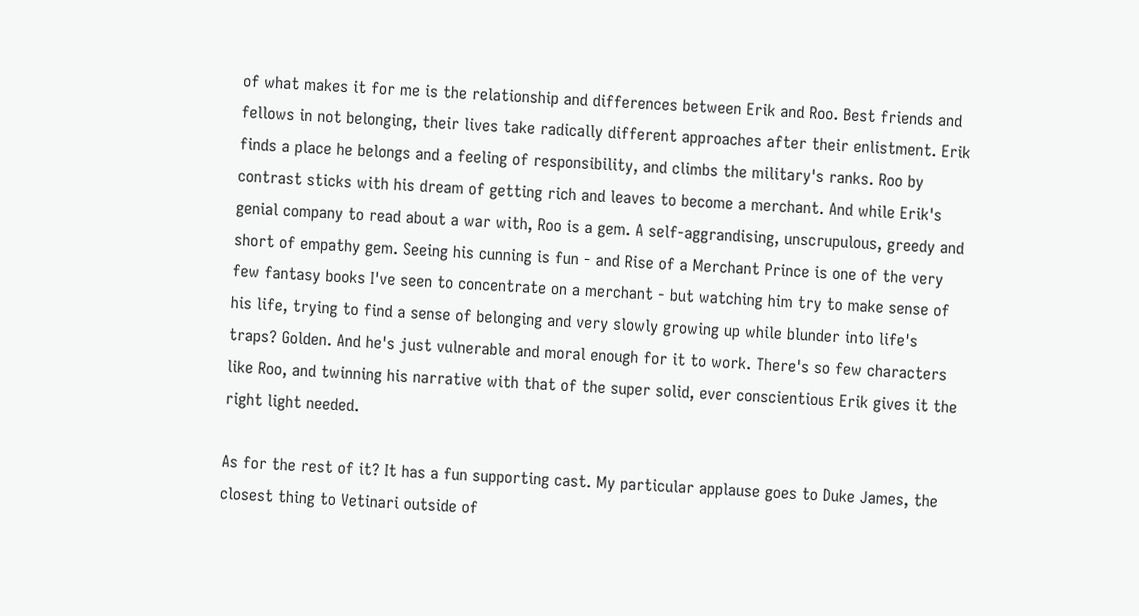of what makes it for me is the relationship and differences between Erik and Roo. Best friends and fellows in not belonging, their lives take radically different approaches after their enlistment. Erik finds a place he belongs and a feeling of responsibility, and climbs the military's ranks. Roo by contrast sticks with his dream of getting rich and leaves to become a merchant. And while Erik's genial company to read about a war with, Roo is a gem. A self-aggrandising, unscrupulous, greedy and short of empathy gem. Seeing his cunning is fun - and Rise of a Merchant Prince is one of the very few fantasy books I've seen to concentrate on a merchant - but watching him try to make sense of his life, trying to find a sense of belonging and very slowly growing up while blunder into life's traps? Golden. And he's just vulnerable and moral enough for it to work. There's so few characters like Roo, and twinning his narrative with that of the super solid, ever conscientious Erik gives it the right light needed.

As for the rest of it? It has a fun supporting cast. My particular applause goes to Duke James, the closest thing to Vetinari outside of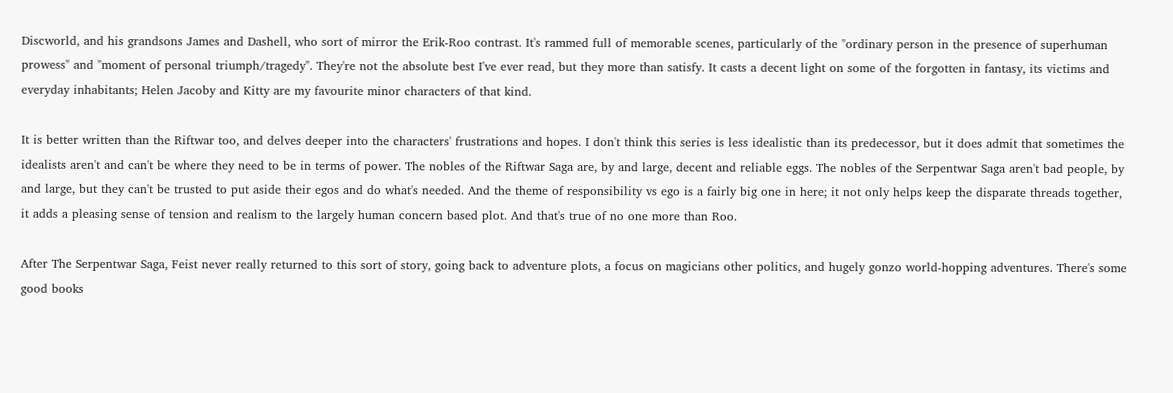Discworld, and his grandsons James and Dashell, who sort of mirror the Erik-Roo contrast. It's rammed full of memorable scenes, particularly of the "ordinary person in the presence of superhuman prowess" and "moment of personal triumph/tragedy". They're not the absolute best I've ever read, but they more than satisfy. It casts a decent light on some of the forgotten in fantasy, its victims and everyday inhabitants; Helen Jacoby and Kitty are my favourite minor characters of that kind.

It is better written than the Riftwar too, and delves deeper into the characters' frustrations and hopes. I don't think this series is less idealistic than its predecessor, but it does admit that sometimes the idealists aren't and can't be where they need to be in terms of power. The nobles of the Riftwar Saga are, by and large, decent and reliable eggs. The nobles of the Serpentwar Saga aren't bad people, by and large, but they can't be trusted to put aside their egos and do what's needed. And the theme of responsibility vs ego is a fairly big one in here; it not only helps keep the disparate threads together, it adds a pleasing sense of tension and realism to the largely human concern based plot. And that's true of no one more than Roo.

After The Serpentwar Saga, Feist never really returned to this sort of story, going back to adventure plots, a focus on magicians other politics, and hugely gonzo world-hopping adventures. There's some good books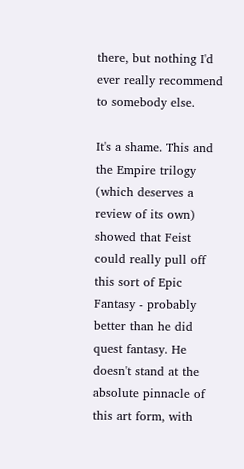there, but nothing I'd ever really recommend to somebody else.

It's a shame. This and the Empire trilogy (which deserves a review of its own) showed that Feist could really pull off this sort of Epic Fantasy - probably better than he did quest fantasy. He doesn't stand at the absolute pinnacle of this art form, with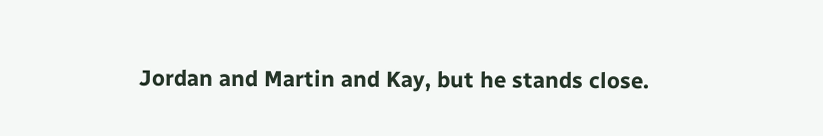Jordan and Martin and Kay, but he stands close.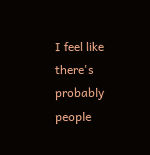I feel like there's probably people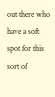out there who have a soft spot for this sort of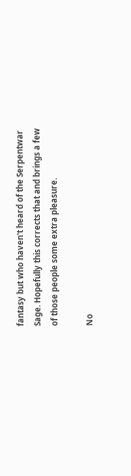fantasy but who haven't heard of the Serpentwar Sage. Hopefully this corrects that and brings a few of those people some extra pleasure.

No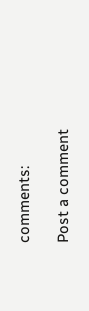comments:

Post a comment